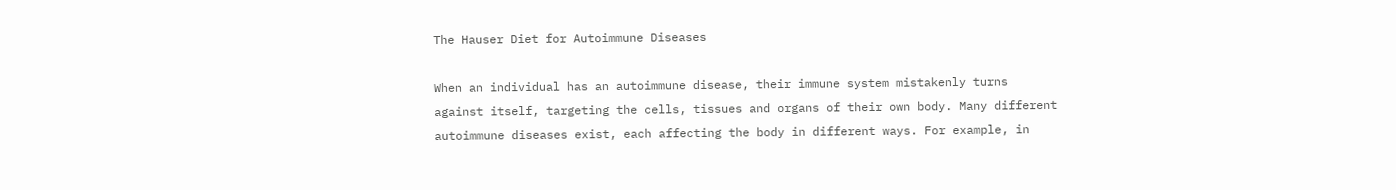The Hauser Diet for Autoimmune Diseases

When an individual has an autoimmune disease, their immune system mistakenly turns against itself, targeting the cells, tissues and organs of their own body. Many different autoimmune diseases exist, each affecting the body in different ways. For example, in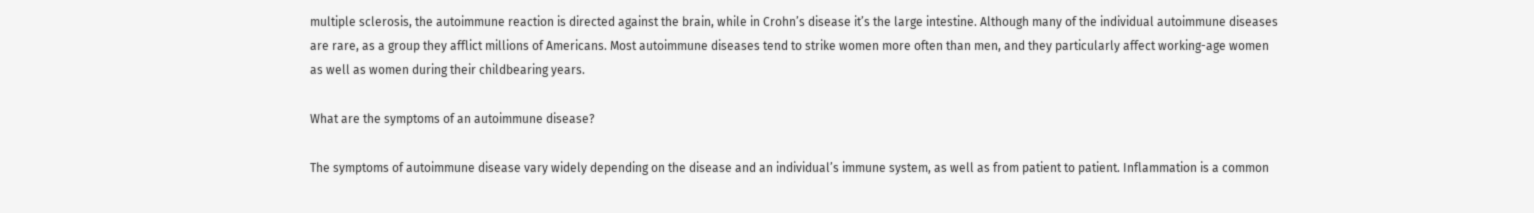multiple sclerosis, the autoimmune reaction is directed against the brain, while in Crohn’s disease it’s the large intestine. Although many of the individual autoimmune diseases are rare, as a group they afflict millions of Americans. Most autoimmune diseases tend to strike women more often than men, and they particularly affect working-age women as well as women during their childbearing years.

What are the symptoms of an autoimmune disease?

The symptoms of autoimmune disease vary widely depending on the disease and an individual’s immune system, as well as from patient to patient. Inflammation is a common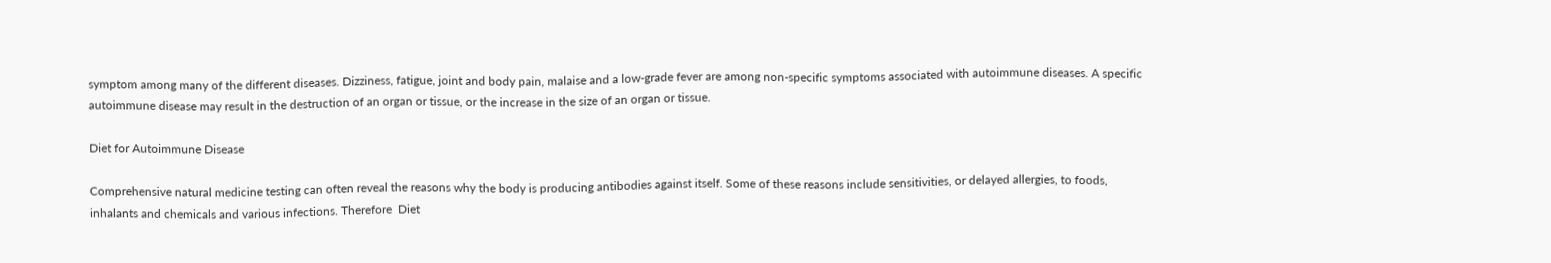symptom among many of the different diseases. Dizziness, fatigue, joint and body pain, malaise and a low-grade fever are among non-specific symptoms associated with autoimmune diseases. A specific autoimmune disease may result in the destruction of an organ or tissue, or the increase in the size of an organ or tissue.

Diet for Autoimmune Disease

Comprehensive natural medicine testing can often reveal the reasons why the body is producing antibodies against itself. Some of these reasons include sensitivities, or delayed allergies, to foods, inhalants and chemicals and various infections. Therefore  Diet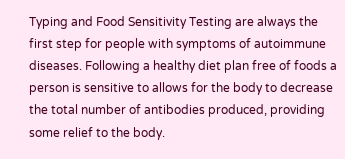Typing and Food Sensitivity Testing are always the first step for people with symptoms of autoimmune diseases. Following a healthy diet plan free of foods a person is sensitive to allows for the body to decrease the total number of antibodies produced, providing some relief to the body.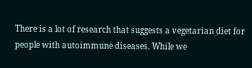There is a lot of research that suggests a vegetarian diet for people with autoimmune diseases. While we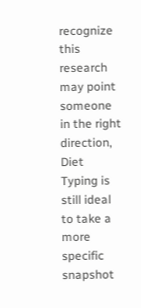recognize this research may point someone in the right direction, Diet Typing is still ideal to take a more specific snapshot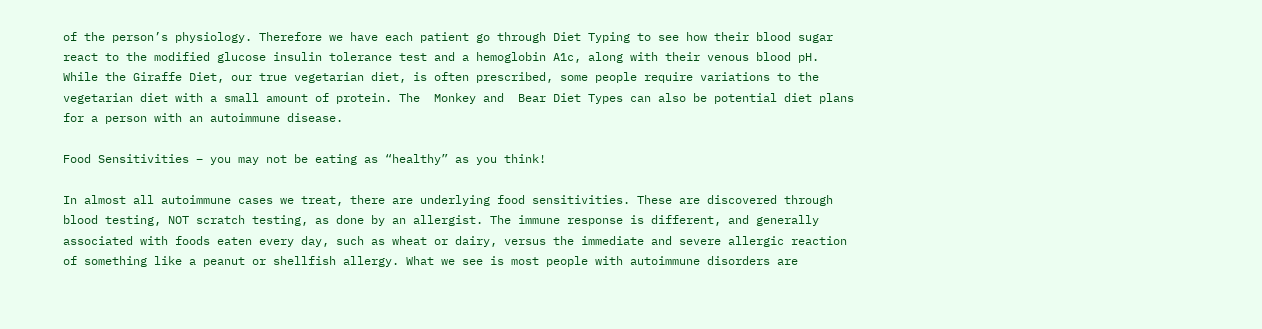of the person’s physiology. Therefore we have each patient go through Diet Typing to see how their blood sugar react to the modified glucose insulin tolerance test and a hemoglobin A1c, along with their venous blood pH. While the Giraffe Diet, our true vegetarian diet, is often prescribed, some people require variations to the vegetarian diet with a small amount of protein. The  Monkey and  Bear Diet Types can also be potential diet plans for a person with an autoimmune disease.

Food Sensitivities – you may not be eating as “healthy” as you think!

In almost all autoimmune cases we treat, there are underlying food sensitivities. These are discovered through blood testing, NOT scratch testing, as done by an allergist. The immune response is different, and generally associated with foods eaten every day, such as wheat or dairy, versus the immediate and severe allergic reaction of something like a peanut or shellfish allergy. What we see is most people with autoimmune disorders are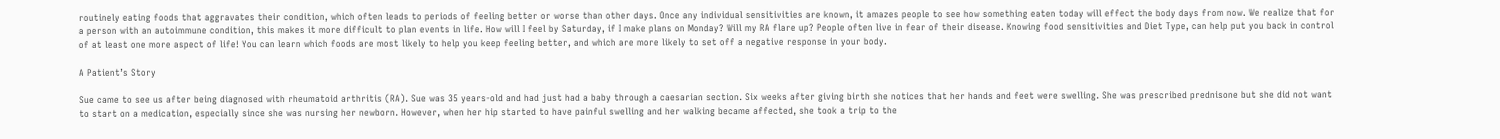routinely eating foods that aggravates their condition, which often leads to periods of feeling better or worse than other days. Once any individual sensitivities are known, it amazes people to see how something eaten today will effect the body days from now. We realize that for a person with an autoimmune condition, this makes it more difficult to plan events in life. How will I feel by Saturday, if I make plans on Monday? Will my RA flare up? People often live in fear of their disease. Knowing food sensitivities and Diet Type, can help put you back in control of at least one more aspect of life! You can learn which foods are most likely to help you keep feeling better, and which are more likely to set off a negative response in your body.

A Patient’s Story

Sue came to see us after being diagnosed with rheumatoid arthritis (RA). Sue was 35 years-old and had just had a baby through a caesarian section. Six weeks after giving birth she notices that her hands and feet were swelling. She was prescribed prednisone but she did not want to start on a medication, especially since she was nursing her newborn. However, when her hip started to have painful swelling and her walking became affected, she took a trip to the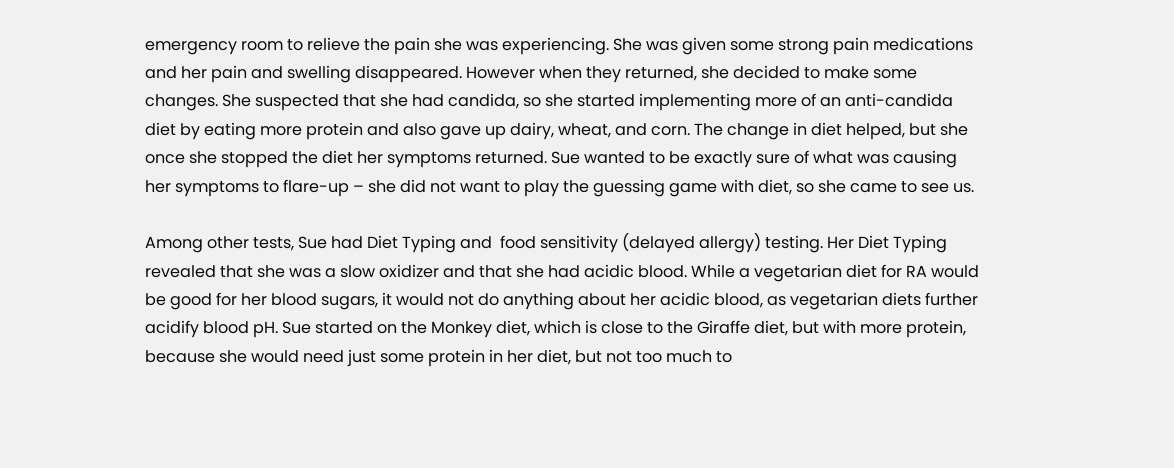emergency room to relieve the pain she was experiencing. She was given some strong pain medications and her pain and swelling disappeared. However when they returned, she decided to make some changes. She suspected that she had candida, so she started implementing more of an anti-candida diet by eating more protein and also gave up dairy, wheat, and corn. The change in diet helped, but she once she stopped the diet her symptoms returned. Sue wanted to be exactly sure of what was causing her symptoms to flare-up – she did not want to play the guessing game with diet, so she came to see us.

Among other tests, Sue had Diet Typing and  food sensitivity (delayed allergy) testing. Her Diet Typing revealed that she was a slow oxidizer and that she had acidic blood. While a vegetarian diet for RA would be good for her blood sugars, it would not do anything about her acidic blood, as vegetarian diets further acidify blood pH. Sue started on the Monkey diet, which is close to the Giraffe diet, but with more protein, because she would need just some protein in her diet, but not too much to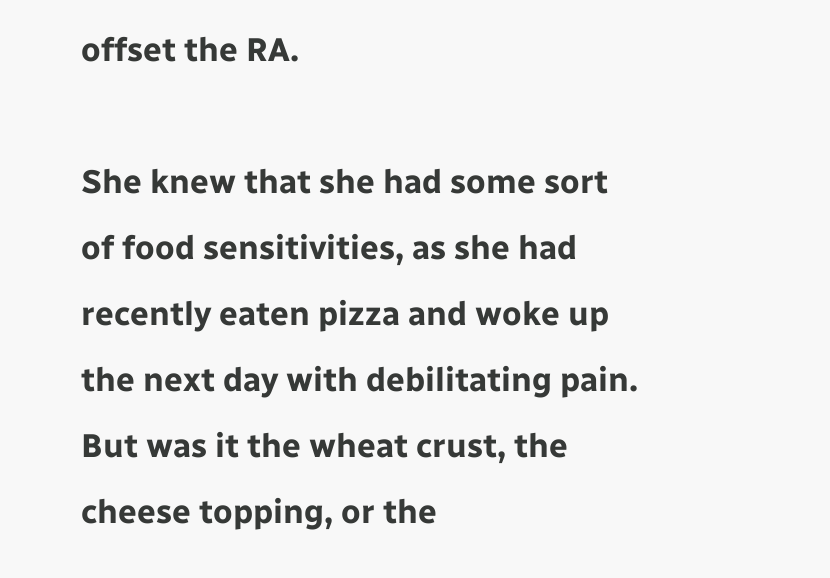offset the RA.

She knew that she had some sort of food sensitivities, as she had recently eaten pizza and woke up the next day with debilitating pain. But was it the wheat crust, the cheese topping, or the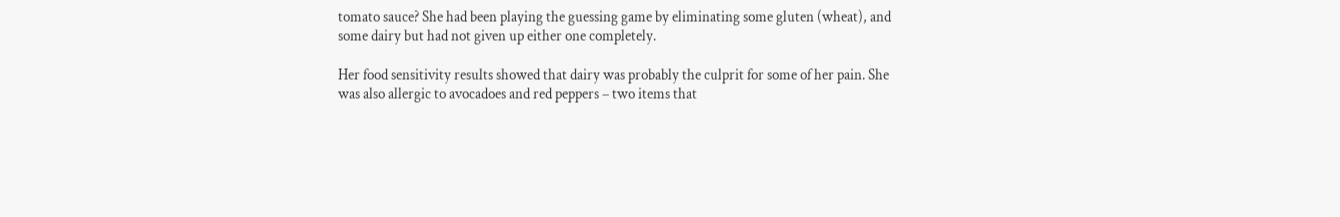tomato sauce? She had been playing the guessing game by eliminating some gluten (wheat), and some dairy but had not given up either one completely.

Her food sensitivity results showed that dairy was probably the culprit for some of her pain. She was also allergic to avocadoes and red peppers – two items that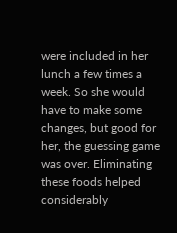were included in her lunch a few times a week. So she would have to make some changes, but good for her, the guessing game was over. Eliminating these foods helped considerably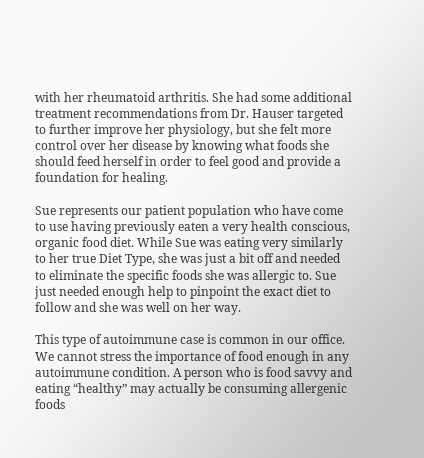with her rheumatoid arthritis. She had some additional treatment recommendations from Dr. Hauser targeted to further improve her physiology, but she felt more control over her disease by knowing what foods she should feed herself in order to feel good and provide a foundation for healing.

Sue represents our patient population who have come to use having previously eaten a very health conscious, organic food diet. While Sue was eating very similarly to her true Diet Type, she was just a bit off and needed to eliminate the specific foods she was allergic to. Sue just needed enough help to pinpoint the exact diet to follow and she was well on her way.

This type of autoimmune case is common in our office. We cannot stress the importance of food enough in any autoimmune condition. A person who is food savvy and eating “healthy” may actually be consuming allergenic foods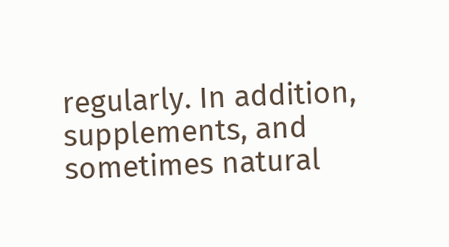regularly. In addition, supplements, and sometimes natural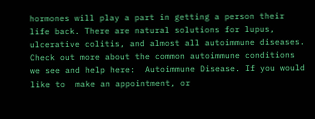hormones will play a part in getting a person their life back. There are natural solutions for lupus, ulcerative colitis, and almost all autoimmune diseases. Check out more about the common autoimmune conditions we see and help here:  Autoimmune Disease. If you would like to  make an appointment, or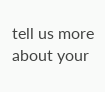tell us more about your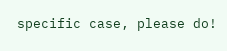specific case, please do!